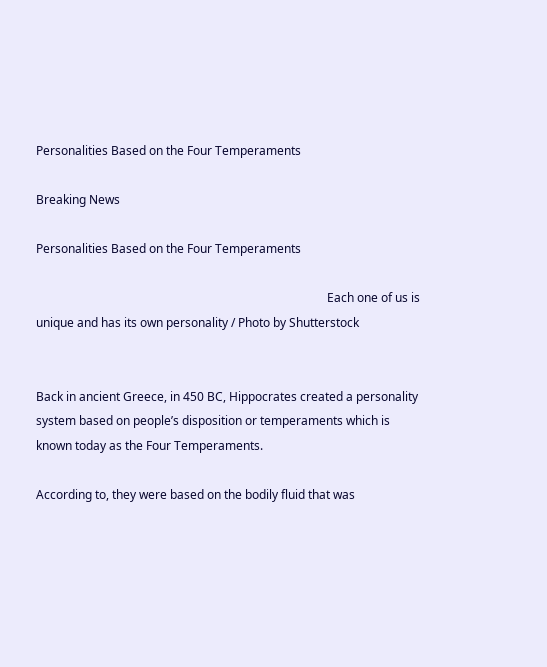Personalities Based on the Four Temperaments

Breaking News

Personalities Based on the Four Temperaments

                                                                                                 Each one of us is unique and has its own personality / Photo by Shutterstock


Back in ancient Greece, in 450 BC, Hippocrates created a personality system based on people’s disposition or temperaments which is known today as the Four Temperaments.

According to, they were based on the bodily fluid that was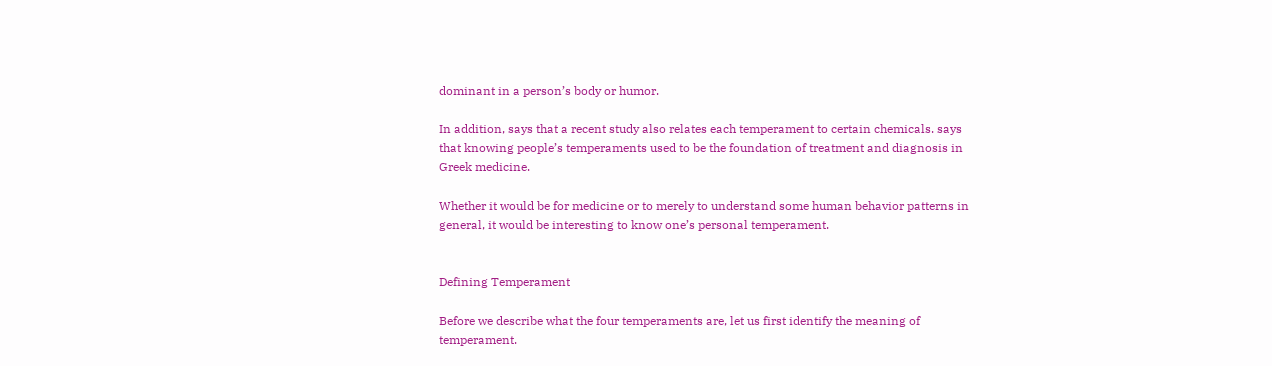dominant in a person’s body or humor.

In addition, says that a recent study also relates each temperament to certain chemicals. says that knowing people’s temperaments used to be the foundation of treatment and diagnosis in Greek medicine.

Whether it would be for medicine or to merely to understand some human behavior patterns in general, it would be interesting to know one’s personal temperament.


Defining Temperament

Before we describe what the four temperaments are, let us first identify the meaning of temperament.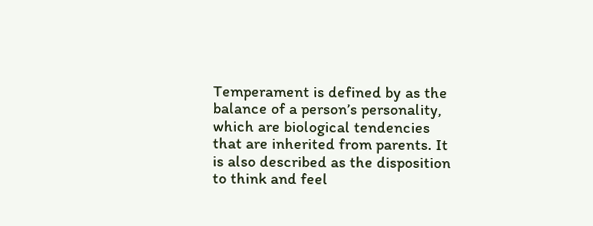Temperament is defined by as the balance of a person’s personality, which are biological tendencies that are inherited from parents. It is also described as the disposition to think and feel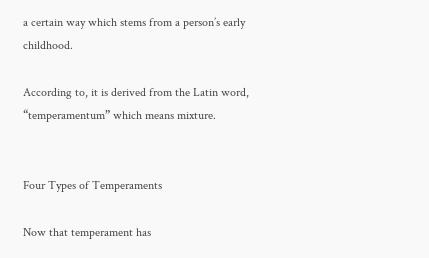a certain way which stems from a person’s early childhood.

According to, it is derived from the Latin word, “temperamentum” which means mixture.


Four Types of Temperaments

Now that temperament has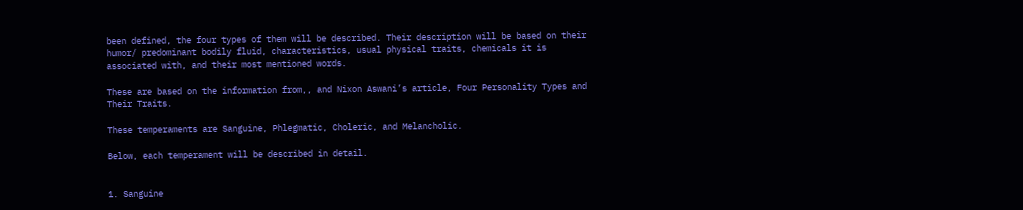been defined, the four types of them will be described. Their description will be based on their humor/ predominant bodily fluid, characteristics, usual physical traits, chemicals it is associated with, and their most mentioned words.

These are based on the information from,, and Nixon Aswani’s article, Four Personality Types and Their Traits.

These temperaments are Sanguine, Phlegmatic, Choleric, and Melancholic.

Below, each temperament will be described in detail.


1. Sanguine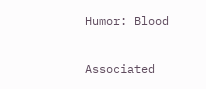Humor: Blood

Associated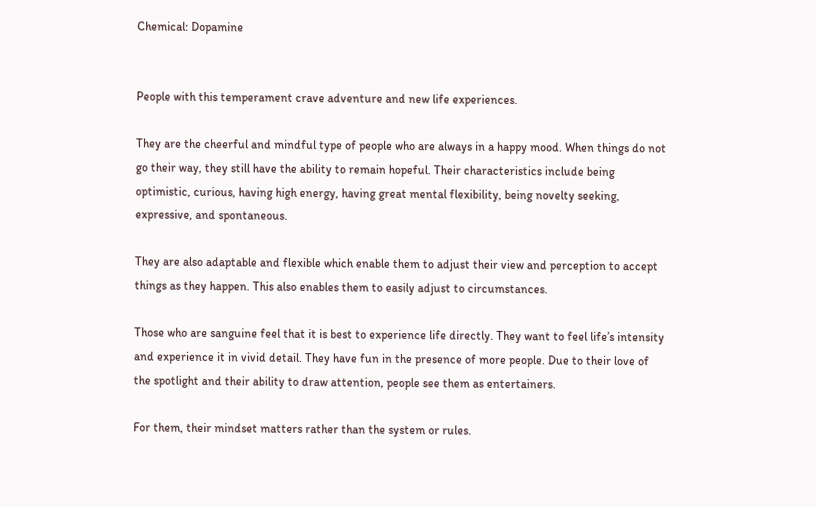Chemical: Dopamine


People with this temperament crave adventure and new life experiences.

They are the cheerful and mindful type of people who are always in a happy mood. When things do not go their way, they still have the ability to remain hopeful. Their characteristics include being optimistic, curious, having high energy, having great mental flexibility, being novelty seeking, expressive, and spontaneous.

They are also adaptable and flexible which enable them to adjust their view and perception to accept things as they happen. This also enables them to easily adjust to circumstances.

Those who are sanguine feel that it is best to experience life directly. They want to feel life’s intensity and experience it in vivid detail. They have fun in the presence of more people. Due to their love of the spotlight and their ability to draw attention, people see them as entertainers.

For them, their mindset matters rather than the system or rules.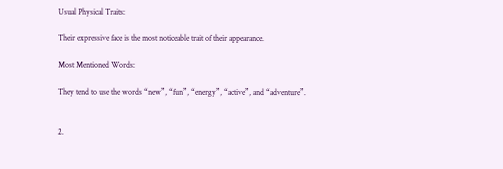Usual Physical Traits:

Their expressive face is the most noticeable trait of their appearance.

Most Mentioned Words:

They tend to use the words “new”, “fun”, “energy”, “active”, and “adventure”.


2.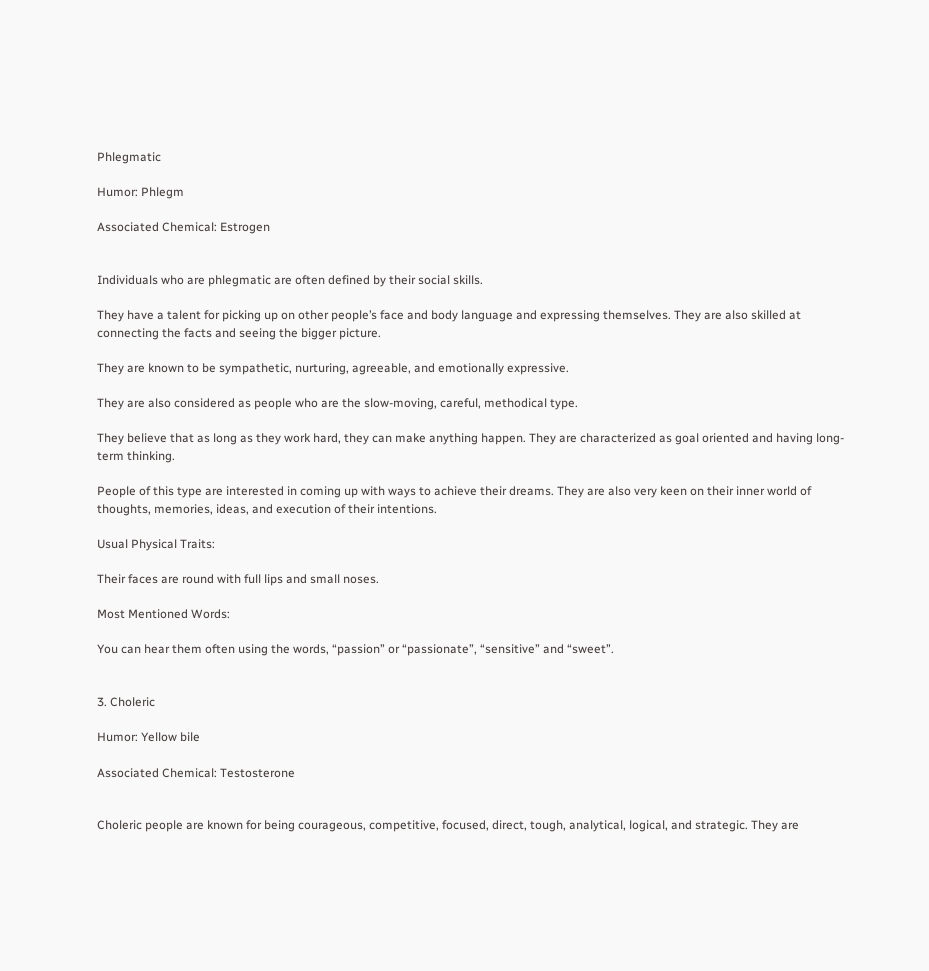Phlegmatic

Humor: Phlegm

Associated Chemical: Estrogen


Individuals who are phlegmatic are often defined by their social skills.

They have a talent for picking up on other people’s face and body language and expressing themselves. They are also skilled at connecting the facts and seeing the bigger picture.

They are known to be sympathetic, nurturing, agreeable, and emotionally expressive.

They are also considered as people who are the slow-moving, careful, methodical type.

They believe that as long as they work hard, they can make anything happen. They are characterized as goal oriented and having long-term thinking.

People of this type are interested in coming up with ways to achieve their dreams. They are also very keen on their inner world of thoughts, memories, ideas, and execution of their intentions.

Usual Physical Traits:

Their faces are round with full lips and small noses.

Most Mentioned Words:

You can hear them often using the words, “passion” or “passionate”, “sensitive” and “sweet”.


3. Choleric

Humor: Yellow bile

Associated Chemical: Testosterone


Choleric people are known for being courageous, competitive, focused, direct, tough, analytical, logical, and strategic. They are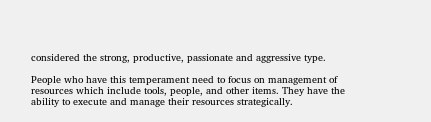considered the strong, productive, passionate and aggressive type.

People who have this temperament need to focus on management of resources which include tools, people, and other items. They have the ability to execute and manage their resources strategically.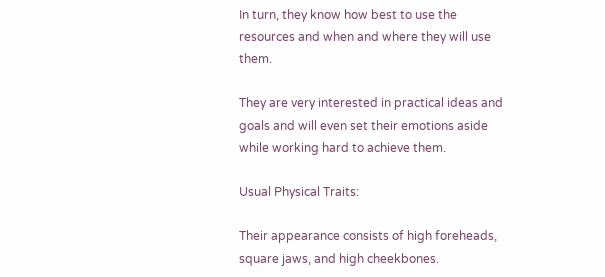In turn, they know how best to use the resources and when and where they will use them.

They are very interested in practical ideas and goals and will even set their emotions aside while working hard to achieve them.

Usual Physical Traits:

Their appearance consists of high foreheads, square jaws, and high cheekbones.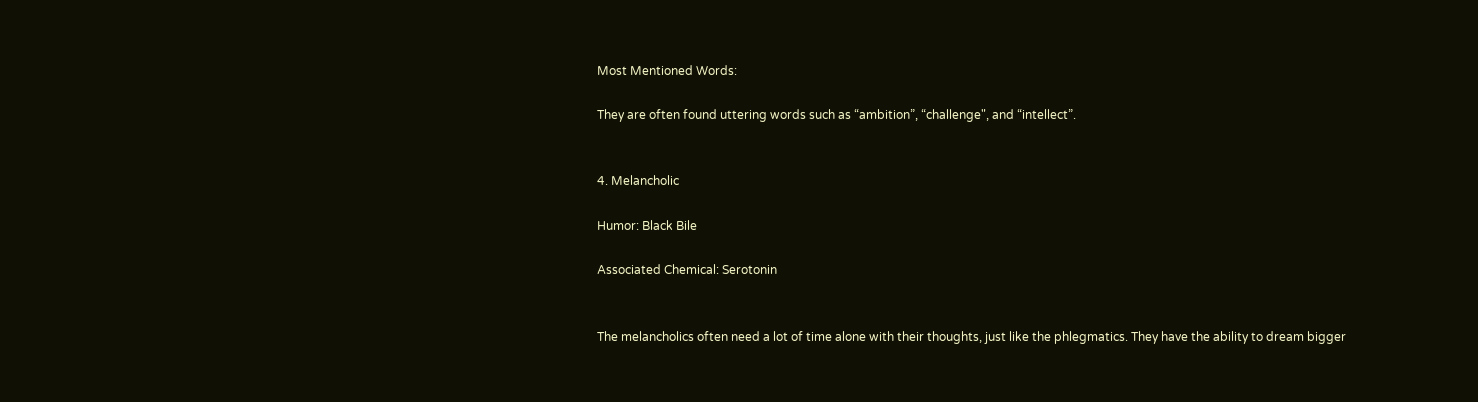Most Mentioned Words:

They are often found uttering words such as “ambition”, “challenge", and “intellect”.


4. Melancholic

Humor: Black Bile

Associated Chemical: Serotonin


The melancholics often need a lot of time alone with their thoughts, just like the phlegmatics. They have the ability to dream bigger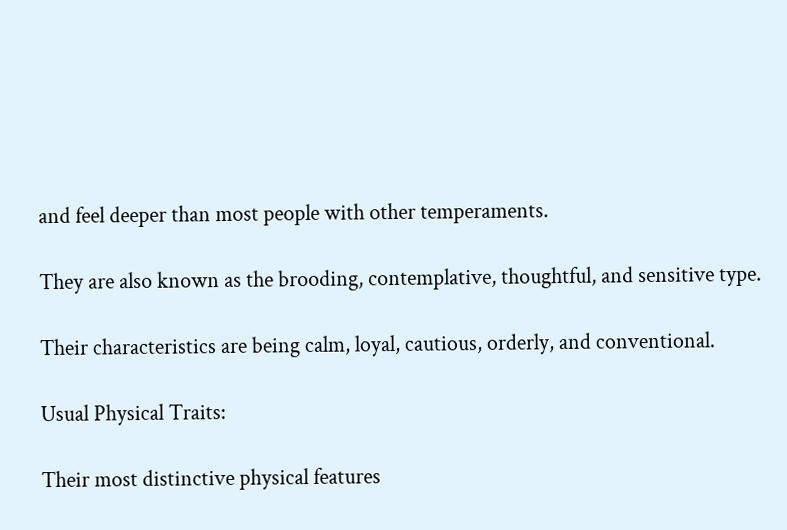and feel deeper than most people with other temperaments.

They are also known as the brooding, contemplative, thoughtful, and sensitive type.

Their characteristics are being calm, loyal, cautious, orderly, and conventional.

Usual Physical Traits:

Their most distinctive physical features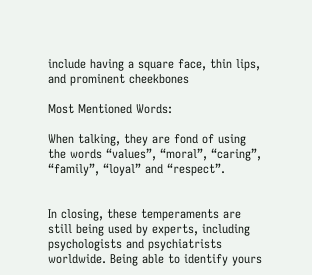include having a square face, thin lips, and prominent cheekbones

Most Mentioned Words:

When talking, they are fond of using the words “values”, “moral”, “caring”, “family”, “loyal” and “respect”.


In closing, these temperaments are still being used by experts, including psychologists and psychiatrists worldwide. Being able to identify yours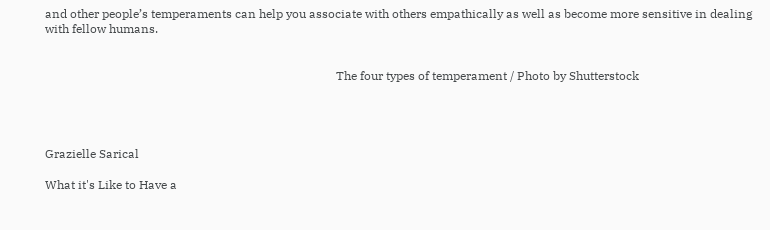and other people’s temperaments can help you associate with others empathically as well as become more sensitive in dealing with fellow humans.


                                                                                                 The four types of temperament / Photo by Shutterstock




Grazielle Sarical

What it's Like to Have a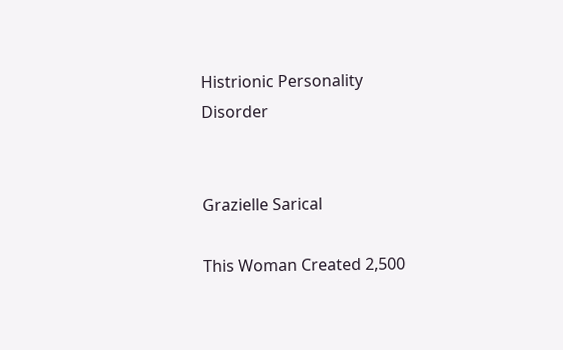Histrionic Personality Disorder


Grazielle Sarical

This Woman Created 2,500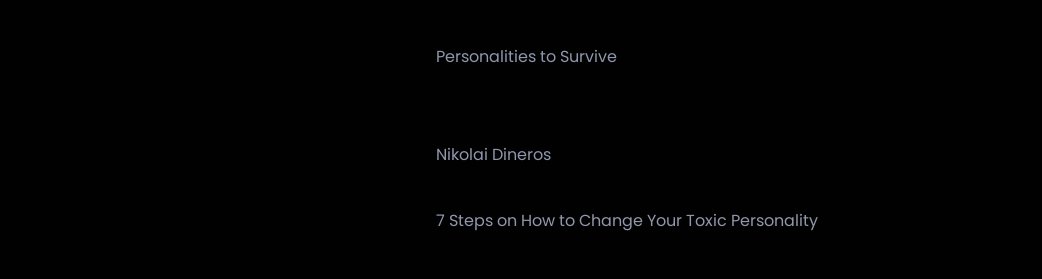Personalities to Survive


Nikolai Dineros

7 Steps on How to Change Your Toxic Personality